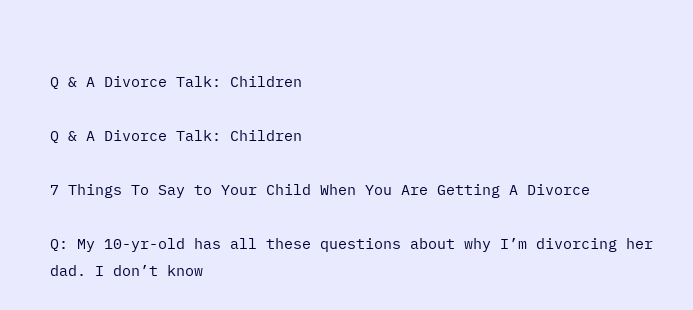Q & A Divorce Talk: Children

Q & A Divorce Talk: Children

7 Things To Say to Your Child When You Are Getting A Divorce

Q: My 10-yr-old has all these questions about why I’m divorcing her dad. I don’t know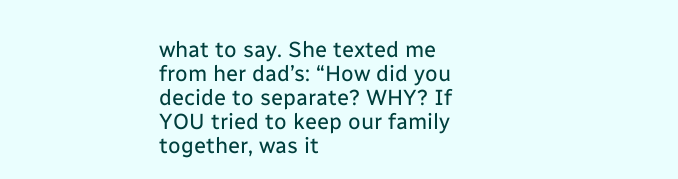what to say. She texted me from her dad’s: “How did you decide to separate? WHY? If YOU tried to keep our family together, was it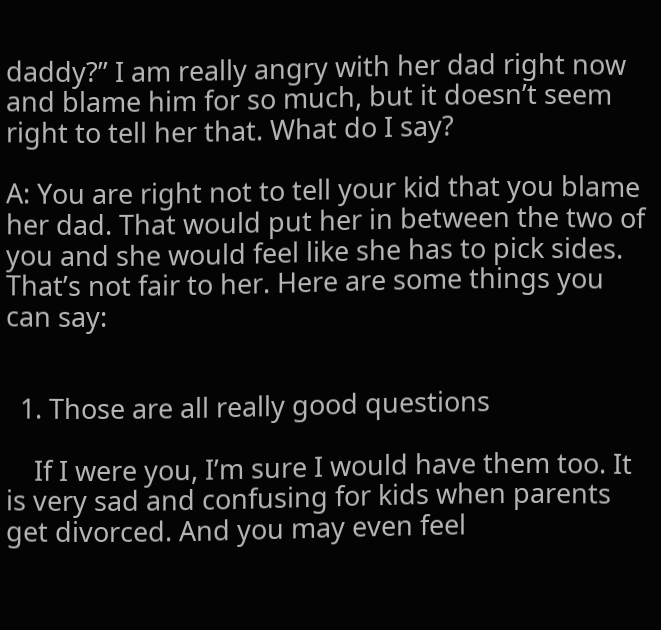daddy?” I am really angry with her dad right now and blame him for so much, but it doesn’t seem right to tell her that. What do I say?

A: You are right not to tell your kid that you blame her dad. That would put her in between the two of you and she would feel like she has to pick sides. That’s not fair to her. Here are some things you can say:


  1. Those are all really good questions

    If I were you, I’m sure I would have them too. It is very sad and confusing for kids when parents get divorced. And you may even feel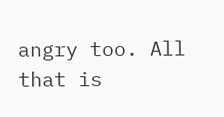angry too. All that is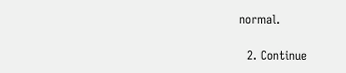normal.

  2. Continue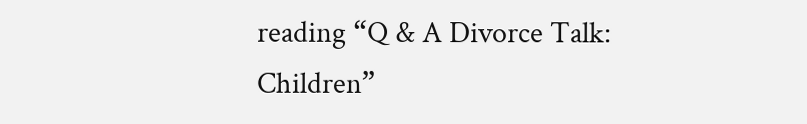reading “Q & A Divorce Talk: Children”